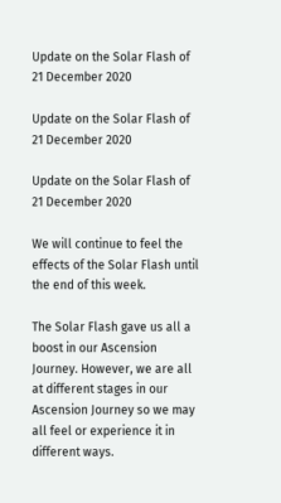Update on the Solar Flash of 21 December 2020

Update on the Solar Flash of 21 December 2020

Update on the Solar Flash of 21 December 2020

We will continue to feel the effects of the Solar Flash until the end of this week.

The Solar Flash gave us all a boost in our Ascension Journey. However, we are all at different stages in our Ascension Journey so we may all feel or experience it in different ways.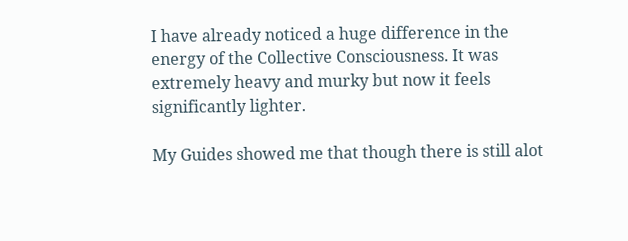I have already noticed a huge difference in the energy of the Collective Consciousness. It was extremely heavy and murky but now it feels significantly lighter.

My Guides showed me that though there is still alot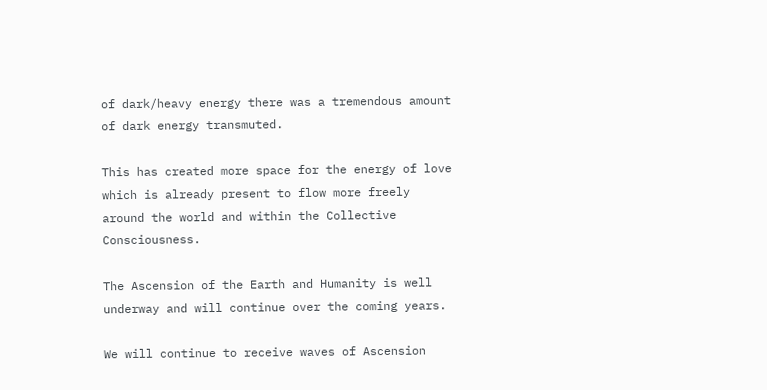of dark/heavy energy there was a tremendous amount of dark energy transmuted.

This has created more space for the energy of love which is already present to flow more freely around the world and within the Collective Consciousness.

The Ascension of the Earth and Humanity is well underway and will continue over the coming years.

We will continue to receive waves of Ascension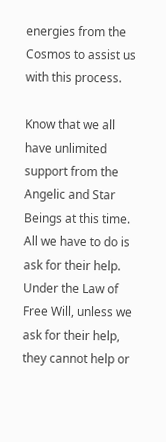energies from the Cosmos to assist us with this process.

Know that we all have unlimited support from the Angelic and Star Beings at this time. All we have to do is ask for their help. Under the Law of Free Will, unless we ask for their help, they cannot help or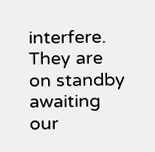interfere. They are on standby awaiting our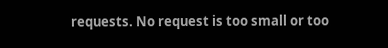requests. No request is too small or too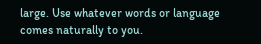large. Use whatever words or language comes naturally to you.